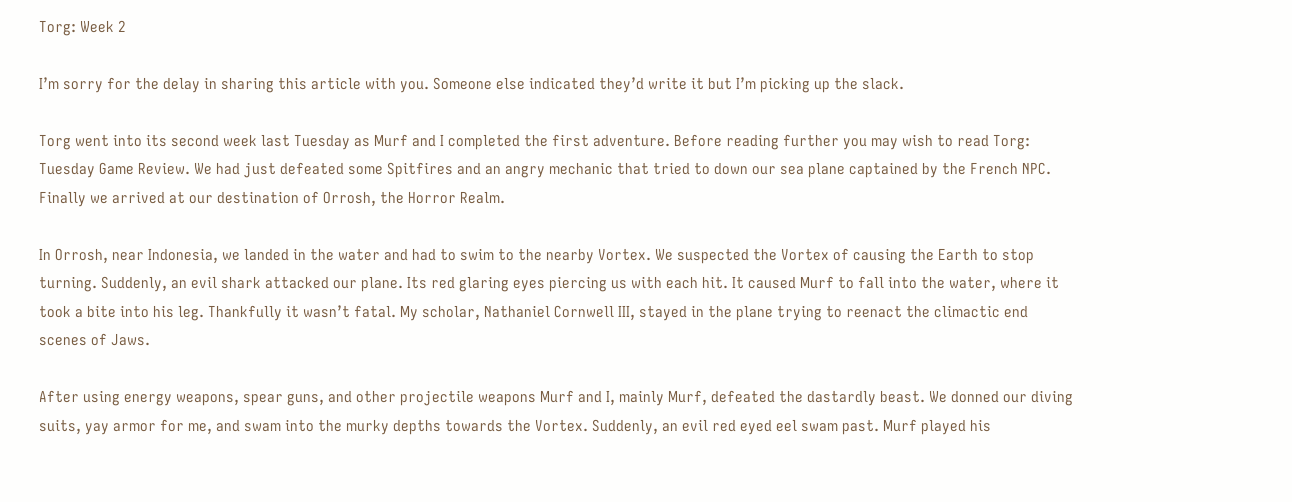Torg: Week 2

I’m sorry for the delay in sharing this article with you. Someone else indicated they’d write it but I’m picking up the slack.

Torg went into its second week last Tuesday as Murf and I completed the first adventure. Before reading further you may wish to read Torg: Tuesday Game Review. We had just defeated some Spitfires and an angry mechanic that tried to down our sea plane captained by the French NPC. Finally we arrived at our destination of Orrosh, the Horror Realm.

In Orrosh, near Indonesia, we landed in the water and had to swim to the nearby Vortex. We suspected the Vortex of causing the Earth to stop turning. Suddenly, an evil shark attacked our plane. Its red glaring eyes piercing us with each hit. It caused Murf to fall into the water, where it took a bite into his leg. Thankfully it wasn’t fatal. My scholar, Nathaniel Cornwell III, stayed in the plane trying to reenact the climactic end scenes of Jaws.

After using energy weapons, spear guns, and other projectile weapons Murf and I, mainly Murf, defeated the dastardly beast. We donned our diving suits, yay armor for me, and swam into the murky depths towards the Vortex. Suddenly, an evil red eyed eel swam past. Murf played his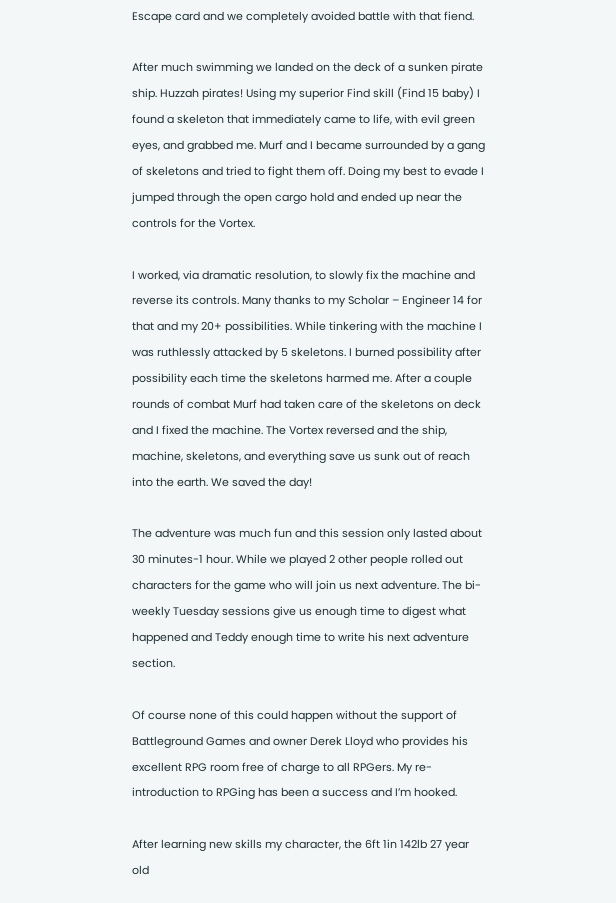Escape card and we completely avoided battle with that fiend.

After much swimming we landed on the deck of a sunken pirate ship. Huzzah pirates! Using my superior Find skill (Find 15 baby) I found a skeleton that immediately came to life, with evil green eyes, and grabbed me. Murf and I became surrounded by a gang of skeletons and tried to fight them off. Doing my best to evade I jumped through the open cargo hold and ended up near the controls for the Vortex.

I worked, via dramatic resolution, to slowly fix the machine and reverse its controls. Many thanks to my Scholar – Engineer 14 for that and my 20+ possibilities. While tinkering with the machine I was ruthlessly attacked by 5 skeletons. I burned possibility after possibility each time the skeletons harmed me. After a couple rounds of combat Murf had taken care of the skeletons on deck and I fixed the machine. The Vortex reversed and the ship, machine, skeletons, and everything save us sunk out of reach into the earth. We saved the day!

The adventure was much fun and this session only lasted about 30 minutes-1 hour. While we played 2 other people rolled out characters for the game who will join us next adventure. The bi-weekly Tuesday sessions give us enough time to digest what happened and Teddy enough time to write his next adventure section.

Of course none of this could happen without the support of Battleground Games and owner Derek Lloyd who provides his excellent RPG room free of charge to all RPGers. My re-introduction to RPGing has been a success and I’m hooked.

After learning new skills my character, the 6ft 1in 142lb 27 year old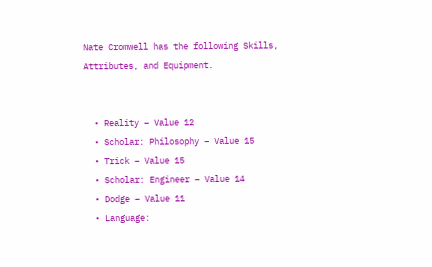Nate Cromwell has the following Skills, Attributes, and Equipment.


  • Reality – Value 12
  • Scholar: Philosophy – Value 15
  • Trick – Value 15
  • Scholar: Engineer – Value 14
  • Dodge – Value 11
  • Language: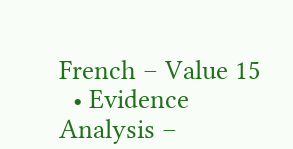French – Value 15
  • Evidence Analysis –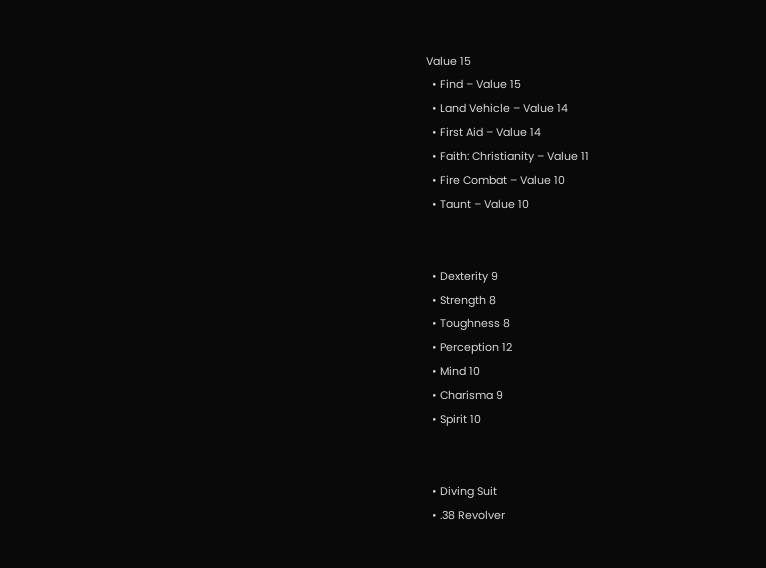Value 15
  • Find – Value 15
  • Land Vehicle – Value 14
  • First Aid – Value 14
  • Faith: Christianity – Value 11
  • Fire Combat – Value 10
  • Taunt – Value 10


  • Dexterity 9
  • Strength 8
  • Toughness 8
  • Perception 12
  • Mind 10
  • Charisma 9
  • Spirit 10


  • Diving Suit
  • .38 Revolver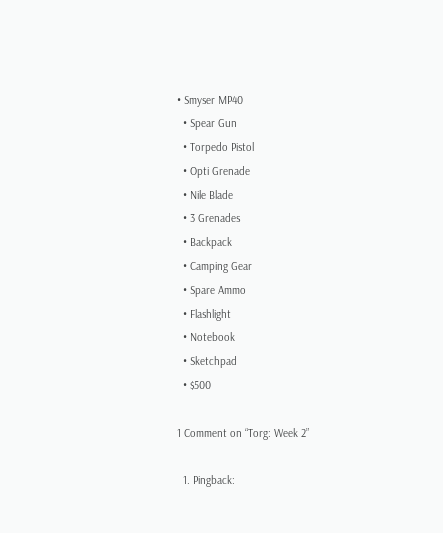• Smyser MP40
  • Spear Gun
  • Torpedo Pistol
  • Opti Grenade
  • Nile Blade
  • 3 Grenades
  • Backpack
  • Camping Gear
  • Spare Ammo
  • Flashlight
  • Notebook
  • Sketchpad
  • $500

1 Comment on “Torg: Week 2”

  1. Pingback: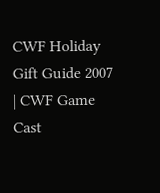CWF Holiday Gift Guide 2007 | CWF Game Cast